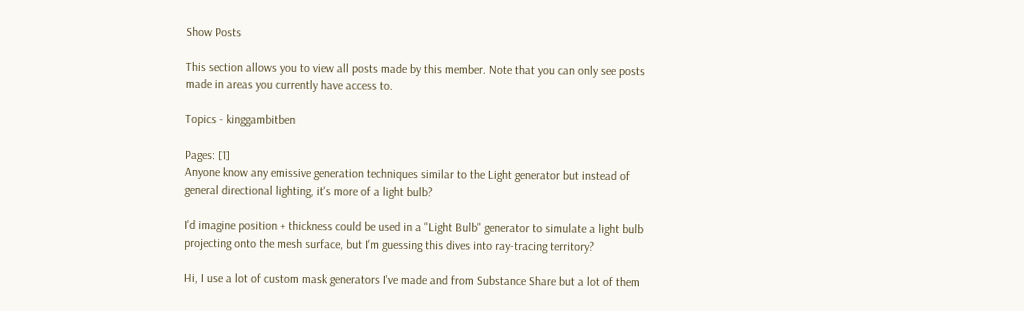Show Posts

This section allows you to view all posts made by this member. Note that you can only see posts made in areas you currently have access to.

Topics - kinggambitben

Pages: [1]
Anyone know any emissive generation techniques similar to the Light generator but instead of general directional lighting, it's more of a light bulb?

I'd imagine position + thickness could be used in a "Light Bulb" generator to simulate a light bulb projecting onto the mesh surface, but I'm guessing this dives into ray-tracing territory?

Hi, I use a lot of custom mask generators I've made and from Substance Share but a lot of them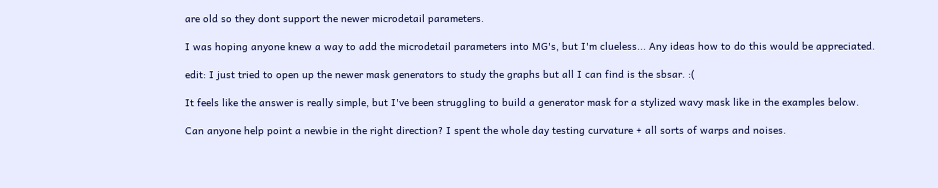are old so they dont support the newer microdetail parameters.

I was hoping anyone knew a way to add the microdetail parameters into MG's, but I'm clueless... Any ideas how to do this would be appreciated.

edit: I just tried to open up the newer mask generators to study the graphs but all I can find is the sbsar. :(

It feels like the answer is really simple, but I've been struggling to build a generator mask for a stylized wavy mask like in the examples below.

Can anyone help point a newbie in the right direction? I spent the whole day testing curvature + all sorts of warps and noises.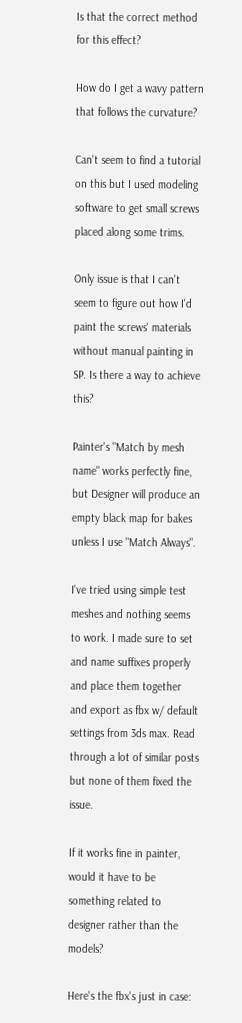Is that the correct method for this effect?

How do I get a wavy pattern that follows the curvature?

Can't seem to find a tutorial on this but I used modeling software to get small screws placed along some trims.

Only issue is that I can't seem to figure out how I'd paint the screws' materials without manual painting in SP. Is there a way to achieve this?

Painter's "Match by mesh name" works perfectly fine, but Designer will produce an empty black map for bakes unless I use "Match Always".

I've tried using simple test meshes and nothing seems to work. I made sure to set and name suffixes properly and place them together and export as fbx w/ default settings from 3ds max. Read through a lot of similar posts but none of them fixed the issue.

If it works fine in painter, would it have to be something related to designer rather than the models?

Here's the fbx's just in case: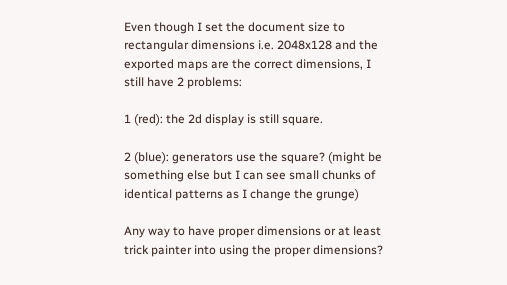Even though I set the document size to rectangular dimensions i.e. 2048x128 and the exported maps are the correct dimensions, I still have 2 problems:

1 (red): the 2d display is still square.

2 (blue): generators use the square? (might be something else but I can see small chunks of identical patterns as I change the grunge)

Any way to have proper dimensions or at least trick painter into using the proper dimensions?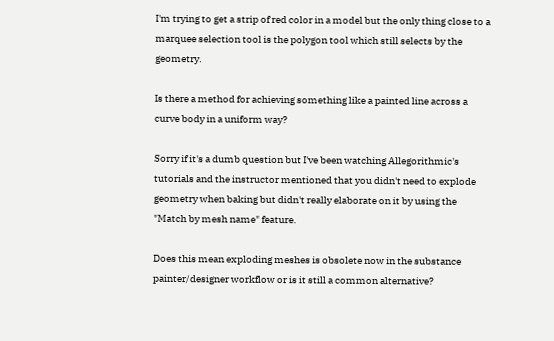I'm trying to get a strip of red color in a model but the only thing close to a marquee selection tool is the polygon tool which still selects by the geometry.

Is there a method for achieving something like a painted line across a curve body in a uniform way?

Sorry if it's a dumb question but I've been watching Allegorithmic's tutorials and the instructor mentioned that you didn't need to explode geometry when baking but didn't really elaborate on it by using the "Match by mesh name" feature.

Does this mean exploding meshes is obsolete now in the substance painter/designer workflow or is it still a common alternative?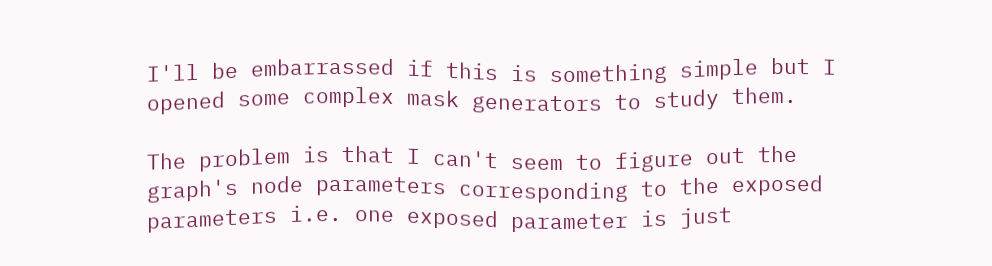I'll be embarrassed if this is something simple but I opened some complex mask generators to study them.

The problem is that I can't seem to figure out the graph's node parameters corresponding to the exposed parameters i.e. one exposed parameter is just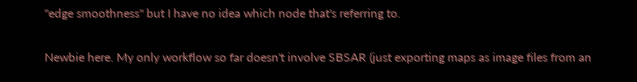"edge smoothness" but I have no idea which node that's referring to.

Newbie here. My only workflow so far doesn't involve SBSAR (just exporting maps as image files from an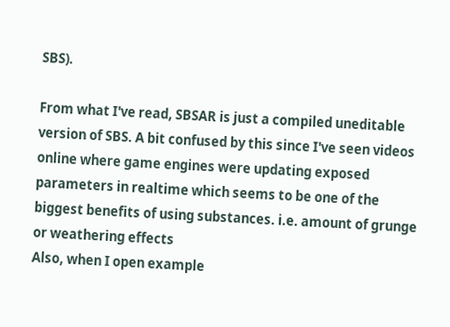SBS).

From what I've read, SBSAR is just a compiled uneditable version of SBS. A bit confused by this since I've seen videos online where game engines were updating exposed parameters in realtime which seems to be one of the biggest benefits of using substances. i.e. amount of grunge or weathering effects
Also, when I open example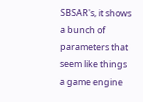SBSAR's, it shows a bunch of parameters that seem like things a game engine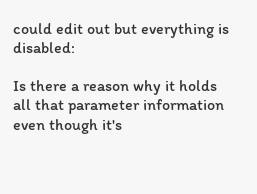could edit out but everything is disabled:

Is there a reason why it holds all that parameter information even though it's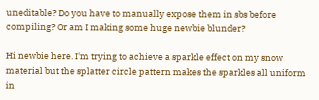uneditable? Do you have to manually expose them in sbs before compiling? Or am I making some huge newbie blunder?

Hi newbie here. I'm trying to achieve a sparkle effect on my snow material but the splatter circle pattern makes the sparkles all uniform in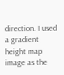direction. I used a gradient height map image as the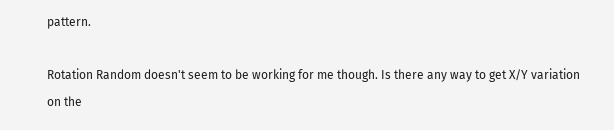pattern.

Rotation Random doesn't seem to be working for me though. Is there any way to get X/Y variation on the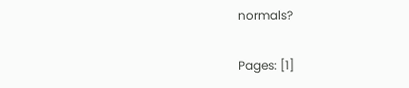normals?

Pages: [1]